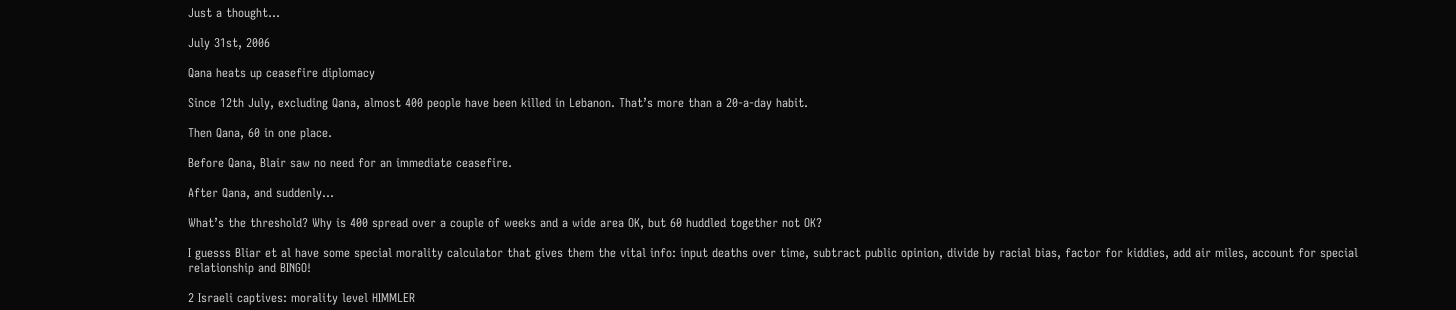Just a thought…

July 31st, 2006

Qana heats up ceasefire diplomacy

Since 12th July, excluding Qana, almost 400 people have been killed in Lebanon. That’s more than a 20-a-day habit.

Then Qana, 60 in one place.

Before Qana, Blair saw no need for an immediate ceasefire.

After Qana, and suddenly…

What’s the threshold? Why is 400 spread over a couple of weeks and a wide area OK, but 60 huddled together not OK?

I guesss Bliar et al have some special morality calculator that gives them the vital info: input deaths over time, subtract public opinion, divide by racial bias, factor for kiddies, add air miles, account for special relationship and BINGO!

2 Israeli captives: morality level HIMMLER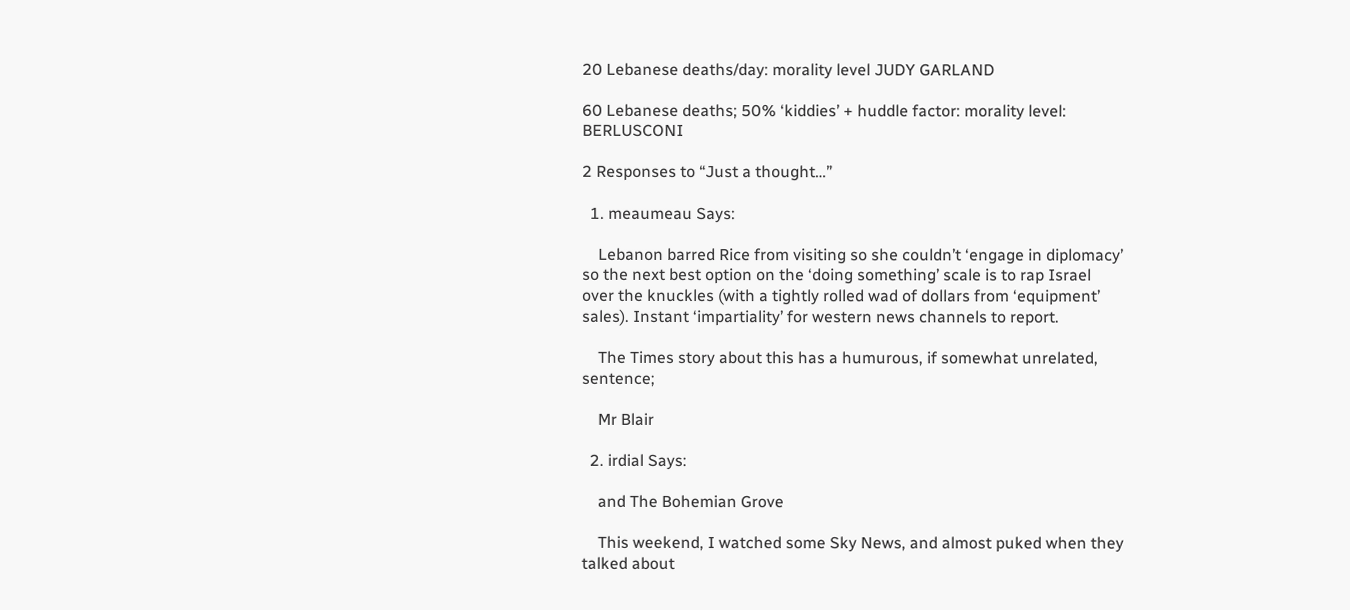20 Lebanese deaths/day: morality level JUDY GARLAND

60 Lebanese deaths; 50% ‘kiddies’ + huddle factor: morality level: BERLUSCONI

2 Responses to “Just a thought…”

  1. meaumeau Says:

    Lebanon barred Rice from visiting so she couldn’t ‘engage in diplomacy’ so the next best option on the ‘doing something’ scale is to rap Israel over the knuckles (with a tightly rolled wad of dollars from ‘equipment’ sales). Instant ‘impartiality’ for western news channels to report.

    The Times story about this has a humurous, if somewhat unrelated, sentence;

    Mr Blair

  2. irdial Says:

    and The Bohemian Grove

    This weekend, I watched some Sky News, and almost puked when they talked about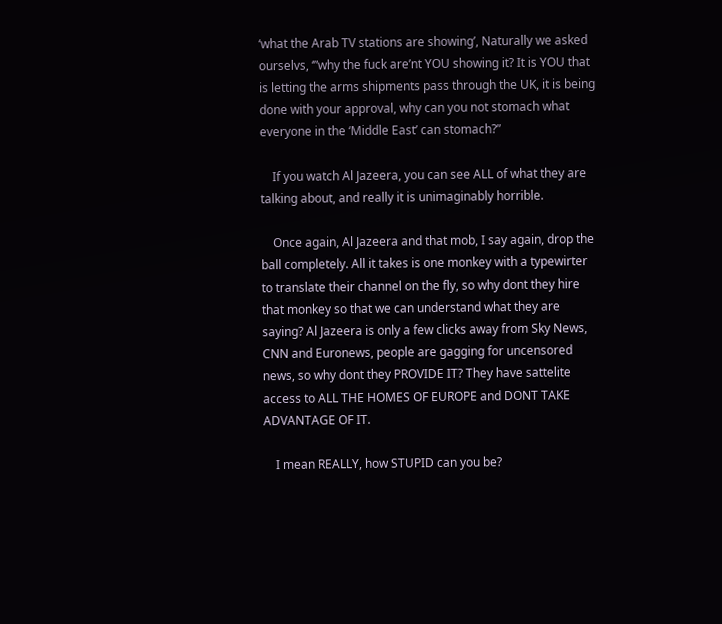‘what the Arab TV stations are showing’, Naturally we asked ourselvs, ‘”why the fuck are’nt YOU showing it? It is YOU that is letting the arms shipments pass through the UK, it is being done with your approval, why can you not stomach what everyone in the ‘Middle East’ can stomach?”

    If you watch Al Jazeera, you can see ALL of what they are talking about, and really it is unimaginably horrible.

    Once again, Al Jazeera and that mob, I say again, drop the ball completely. All it takes is one monkey with a typewirter to translate their channel on the fly, so why dont they hire that monkey so that we can understand what they are saying? Al Jazeera is only a few clicks away from Sky News, CNN and Euronews, people are gagging for uncensored news, so why dont they PROVIDE IT? They have sattelite access to ALL THE HOMES OF EUROPE and DONT TAKE ADVANTAGE OF IT.

    I mean REALLY, how STUPID can you be?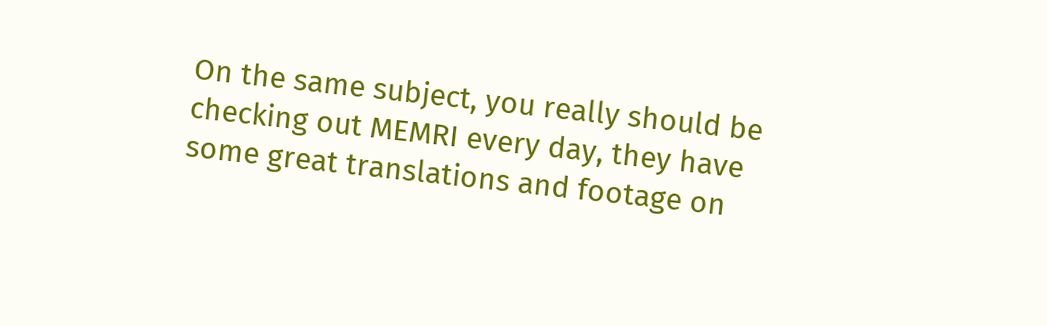On the same subject, you really should be checking out MEMRI every day, they have some great translations and footage on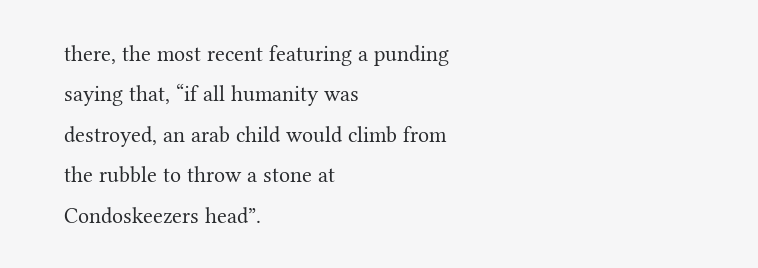there, the most recent featuring a punding saying that, “if all humanity was destroyed, an arab child would climb from the rubble to throw a stone at Condoskeezers head”.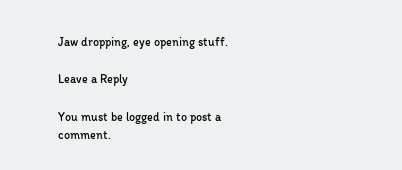Jaw dropping, eye opening stuff.

Leave a Reply

You must be logged in to post a comment.